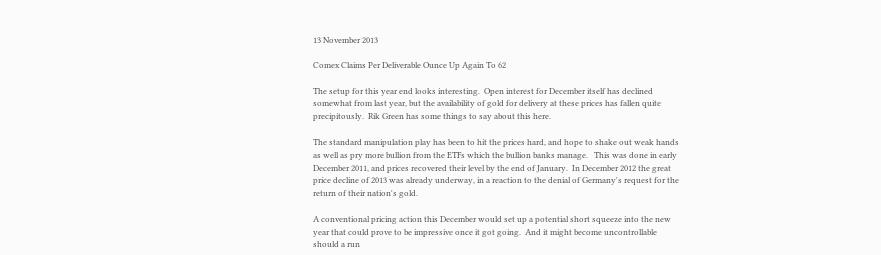13 November 2013

Comex Claims Per Deliverable Ounce Up Again To 62

The setup for this year end looks interesting.  Open interest for December itself has declined somewhat from last year, but the availability of gold for delivery at these prices has fallen quite precipitously.  Rik Green has some things to say about this here.

The standard manipulation play has been to hit the prices hard, and hope to shake out weak hands as well as pry more bullion from the ETFs which the bullion banks manage.   This was done in early December 2011, and prices recovered their level by the end of January.  In December 2012 the great price decline of 2013 was already underway, in a reaction to the denial of Germany's request for the return of their nation's gold.

A conventional pricing action this December would set up a potential short squeeze into the new year that could prove to be impressive once it got going.  And it might become uncontrollable should a run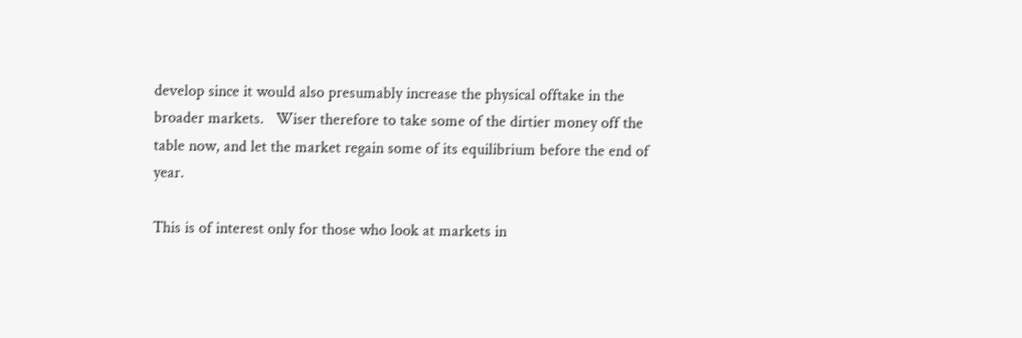develop since it would also presumably increase the physical offtake in the broader markets.   Wiser therefore to take some of the dirtier money off the table now, and let the market regain some of its equilibrium before the end of year.

This is of interest only for those who look at markets in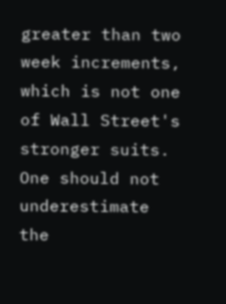greater than two week increments, which is not one of Wall Street's stronger suits.  One should not underestimate the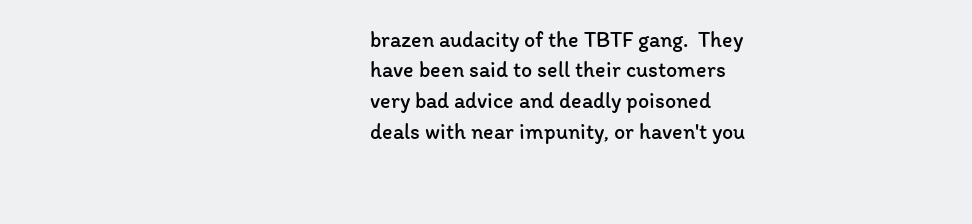brazen audacity of the TBTF gang.  They have been said to sell their customers very bad advice and deadly poisoned deals with near impunity, or haven't you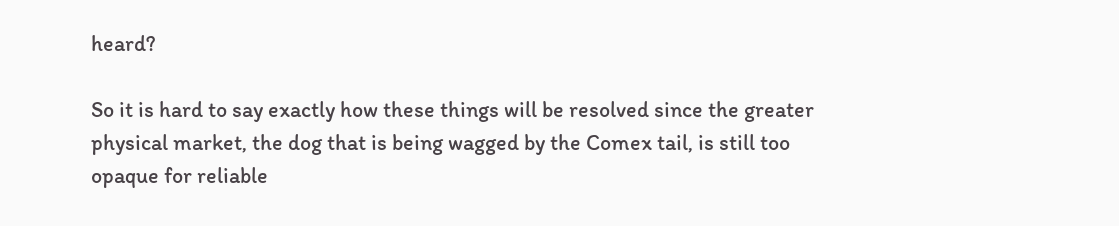heard?

So it is hard to say exactly how these things will be resolved since the greater physical market, the dog that is being wagged by the Comex tail, is still too opaque for reliable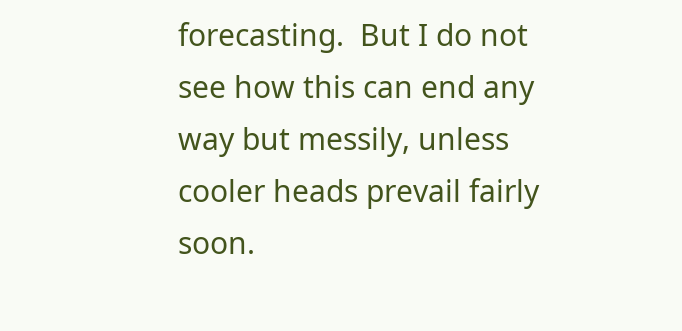forecasting.  But I do not see how this can end any way but messily, unless cooler heads prevail fairly soon.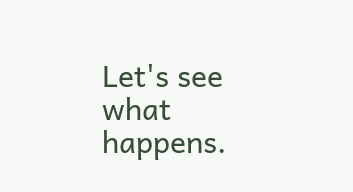Let's see what happens.